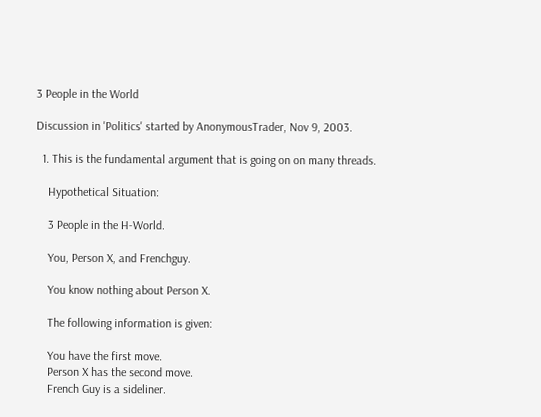3 People in the World

Discussion in 'Politics' started by AnonymousTrader, Nov 9, 2003.

  1. This is the fundamental argument that is going on on many threads.

    Hypothetical Situation:

    3 People in the H-World.

    You, Person X, and Frenchguy.

    You know nothing about Person X.

    The following information is given:

    You have the first move.
    Person X has the second move.
    French Guy is a sideliner.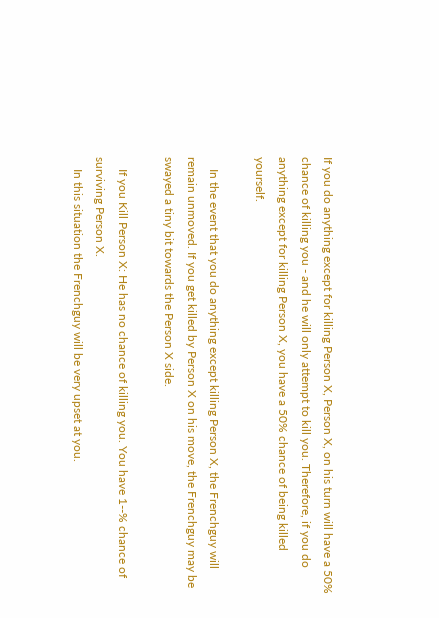If you do anything except for killing Person X, Person X, on his turn will have a 50% chance of killing you - and he will only attempt to kill you. Therefore, if you do anything except for killing Person X, you have a 50% chance of being killed yourself.

    In the event that you do anything except killing Person X, the Frenchguy will remain unmoved. If you get killed by Person X on his move, the Frenchguy may be swayed a tiny bit towards the Person X side.

    If you Kill Person X: He has no chance of killing you. You have 1--% chance of surviving Person X.
    In this situation the Frenchguy will be very upset at you.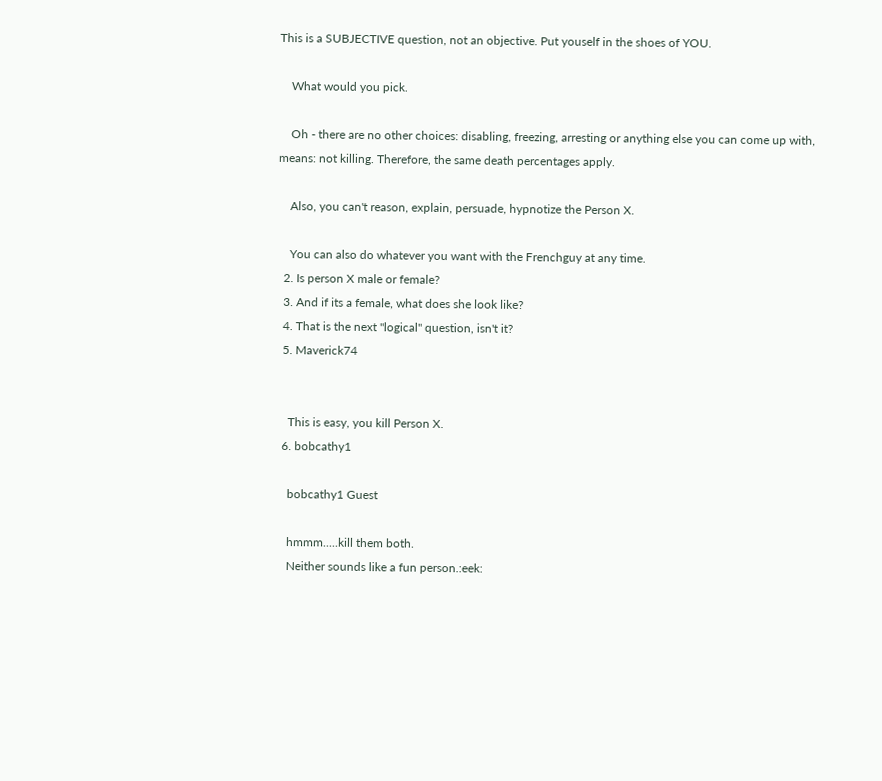This is a SUBJECTIVE question, not an objective. Put youself in the shoes of YOU.

    What would you pick.

    Oh - there are no other choices: disabling, freezing, arresting or anything else you can come up with, means: not killing. Therefore, the same death percentages apply.

    Also, you can't reason, explain, persuade, hypnotize the Person X.

    You can also do whatever you want with the Frenchguy at any time.
  2. Is person X male or female?
  3. And if its a female, what does she look like?
  4. That is the next "logical" question, isn't it?
  5. Maverick74


    This is easy, you kill Person X.
  6. bobcathy1

    bobcathy1 Guest

    hmmm.....kill them both.
    Neither sounds like a fun person.:eek: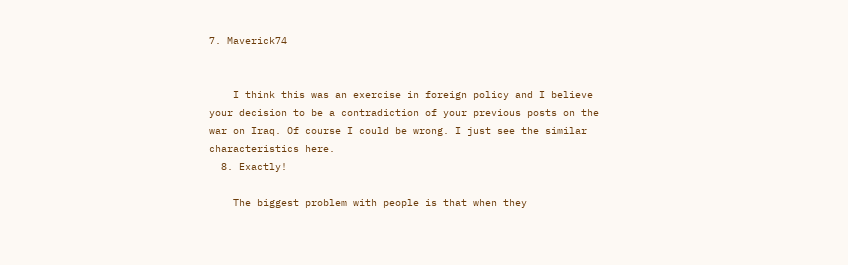7. Maverick74


    I think this was an exercise in foreign policy and I believe your decision to be a contradiction of your previous posts on the war on Iraq. Of course I could be wrong. I just see the similar characteristics here.
  8. Exactly!

    The biggest problem with people is that when they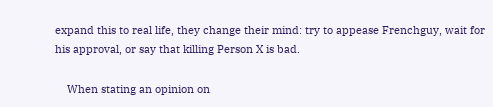expand this to real life, they change their mind: try to appease Frenchguy, wait for his approval, or say that killing Person X is bad.

    When stating an opinion on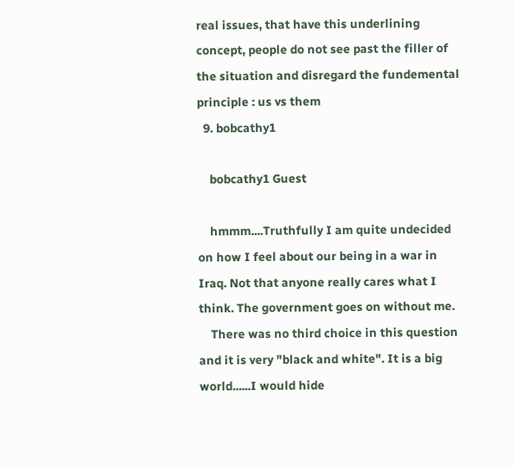real issues, that have this underlining concept, people do not see past the filler of the situation and disregard the fundemental principle : us vs them
  9. bobcathy1

    bobcathy1 Guest

    hmmm....Truthfully I am quite undecided on how I feel about our being in a war in Iraq. Not that anyone really cares what I think. The government goes on without me.
    There was no third choice in this question and it is very "black and white". It is a big world......I would hide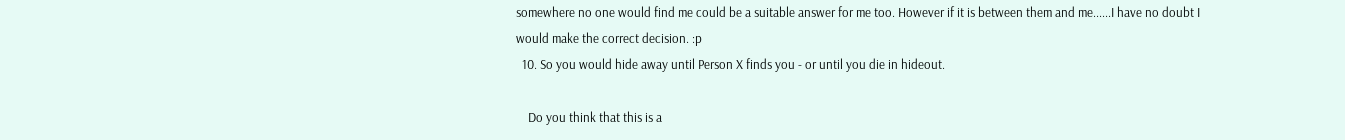somewhere no one would find me could be a suitable answer for me too. However if it is between them and me......I have no doubt I would make the correct decision. :p
  10. So you would hide away until Person X finds you - or until you die in hideout.

    Do you think that this is a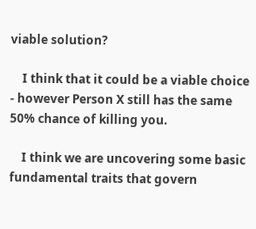viable solution?

    I think that it could be a viable choice - however Person X still has the same 50% chance of killing you.

    I think we are uncovering some basic fundamental traits that govern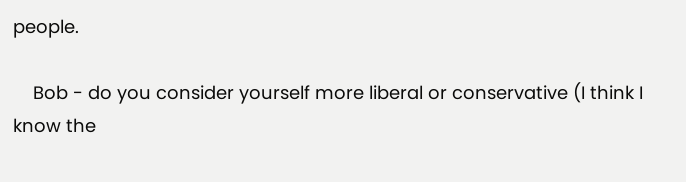people.

    Bob - do you consider yourself more liberal or conservative (I think I know the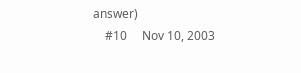answer)
    #10     Nov 10, 2003